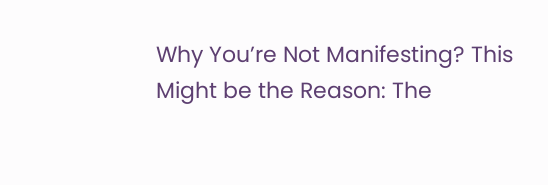Why You’re Not Manifesting? This Might be the Reason: The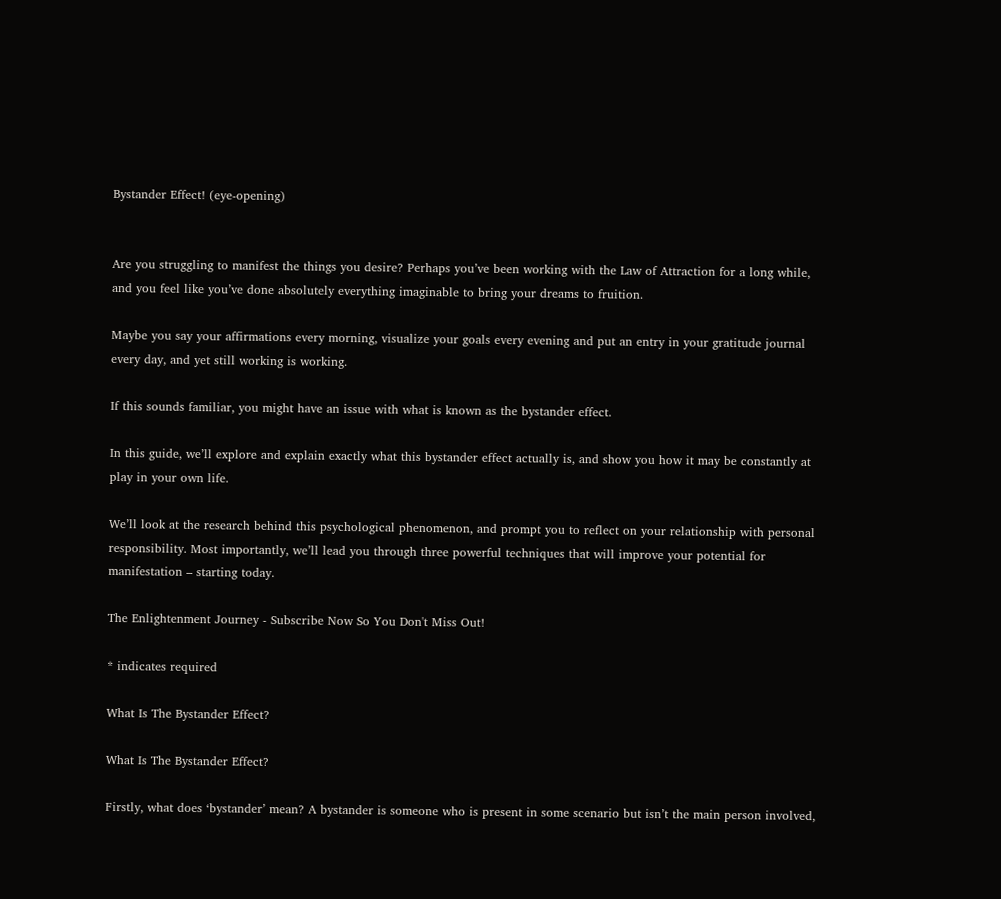Bystander Effect! (eye-opening)


Are you struggling to manifest the things you desire? Perhaps you’ve been working with the Law of Attraction for a long while, and you feel like you’ve done absolutely everything imaginable to bring your dreams to fruition.

Maybe you say your affirmations every morning, visualize your goals every evening and put an entry in your gratitude journal every day, and yet still working is working.

If this sounds familiar, you might have an issue with what is known as the bystander effect.

In this guide, we’ll explore and explain exactly what this bystander effect actually is, and show you how it may be constantly at play in your own life.

We’ll look at the research behind this psychological phenomenon, and prompt you to reflect on your relationship with personal responsibility. Most importantly, we’ll lead you through three powerful techniques that will improve your potential for manifestation – starting today.

The Enlightenment Journey - Subscribe Now So You Don't Miss Out!

* indicates required

What Is The Bystander Effect?

What Is The Bystander Effect?

Firstly, what does ‘bystander’ mean? A bystander is someone who is present in some scenario but isn’t the main person involved,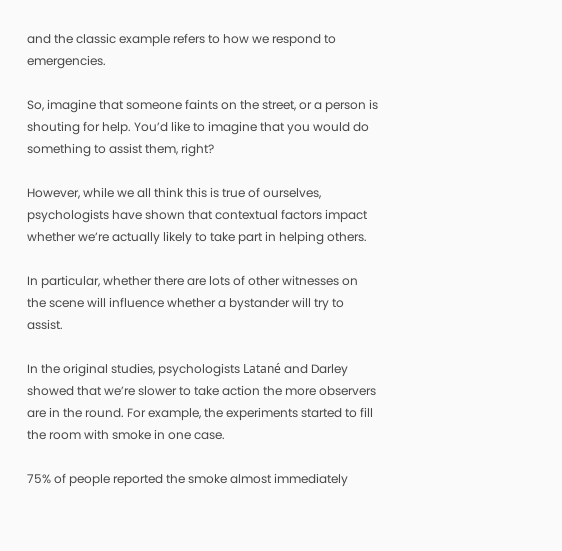and the classic example refers to how we respond to emergencies.

So, imagine that someone faints on the street, or a person is shouting for help. You’d like to imagine that you would do something to assist them, right?

However, while we all think this is true of ourselves, psychologists have shown that contextual factors impact whether we’re actually likely to take part in helping others.

In particular, whether there are lots of other witnesses on the scene will influence whether a bystander will try to assist.

In the original studies, psychologists Latané and Darley showed that we’re slower to take action the more observers are in the round. For example, the experiments started to fill the room with smoke in one case.

75% of people reported the smoke almost immediately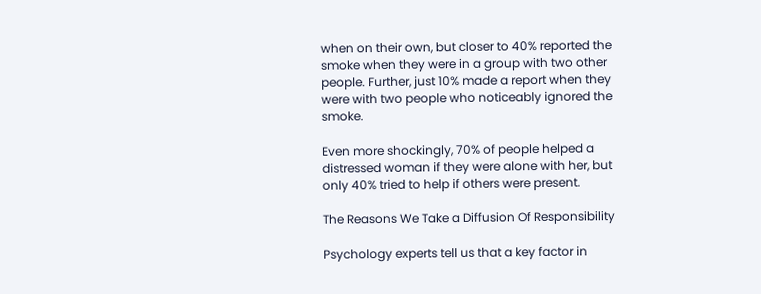when on their own, but closer to 40% reported the smoke when they were in a group with two other people. Further, just 10% made a report when they were with two people who noticeably ignored the smoke.

Even more shockingly, 70% of people helped a distressed woman if they were alone with her, but only 40% tried to help if others were present.

The Reasons We Take a Diffusion Of Responsibility

Psychology experts tell us that a key factor in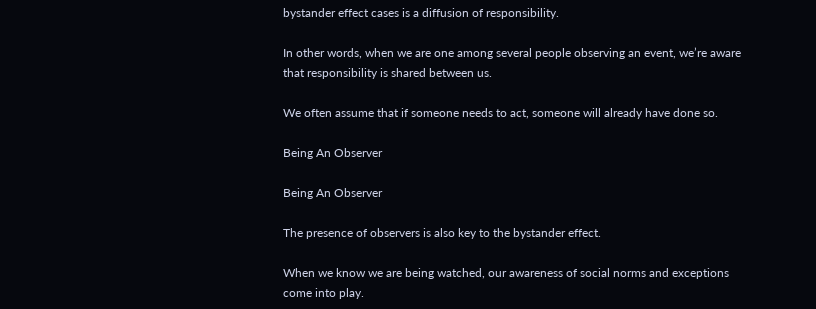bystander effect cases is a diffusion of responsibility.

In other words, when we are one among several people observing an event, we’re aware that responsibility is shared between us.

We often assume that if someone needs to act, someone will already have done so.

Being An Observer

Being An Observer

The presence of observers is also key to the bystander effect.

When we know we are being watched, our awareness of social norms and exceptions come into play.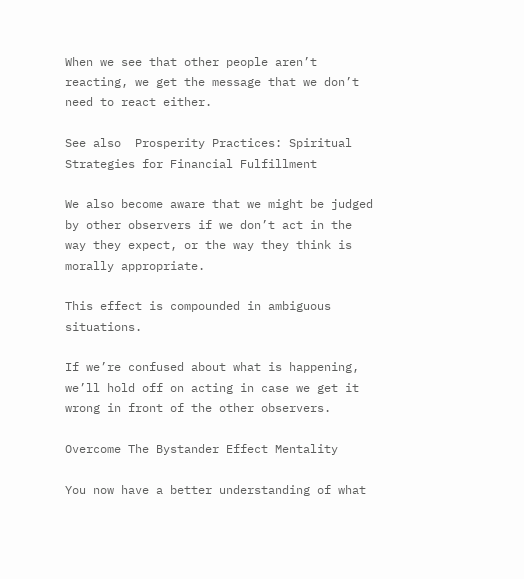When we see that other people aren’t reacting, we get the message that we don’t need to react either.

See also  Prosperity Practices: Spiritual Strategies for Financial Fulfillment

We also become aware that we might be judged by other observers if we don’t act in the way they expect, or the way they think is morally appropriate.

This effect is compounded in ambiguous situations.

If we’re confused about what is happening, we’ll hold off on acting in case we get it wrong in front of the other observers.

Overcome The Bystander Effect Mentality

You now have a better understanding of what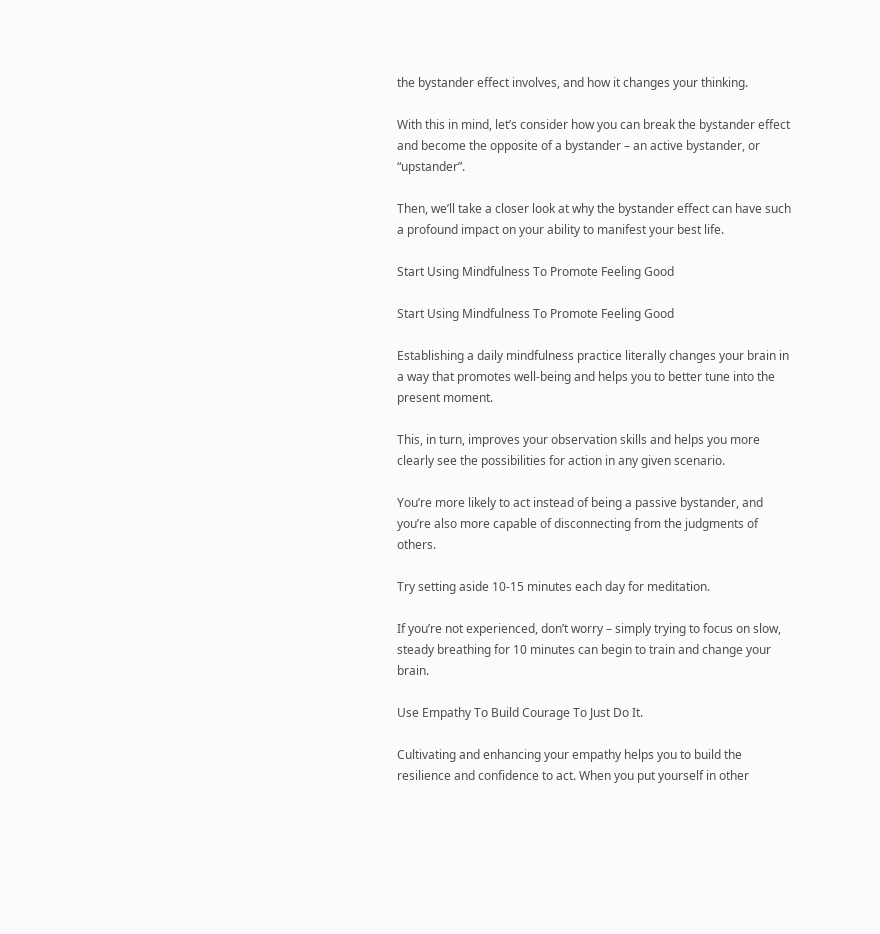the bystander effect involves, and how it changes your thinking.

With this in mind, let’s consider how you can break the bystander effect and become the opposite of a bystander – an active bystander, or “upstander”.

Then, we’ll take a closer look at why the bystander effect can have such a profound impact on your ability to manifest your best life.

Start Using Mindfulness To Promote Feeling Good

Start Using Mindfulness To Promote Feeling Good

Establishing a daily mindfulness practice literally changes your brain in a way that promotes well-being and helps you to better tune into the present moment.

This, in turn, improves your observation skills and helps you more clearly see the possibilities for action in any given scenario.

You’re more likely to act instead of being a passive bystander, and you’re also more capable of disconnecting from the judgments of others.

Try setting aside 10-15 minutes each day for meditation.

If you’re not experienced, don’t worry – simply trying to focus on slow, steady breathing for 10 minutes can begin to train and change your brain.

Use Empathy To Build Courage To Just Do It.

Cultivating and enhancing your empathy helps you to build the resilience and confidence to act. When you put yourself in other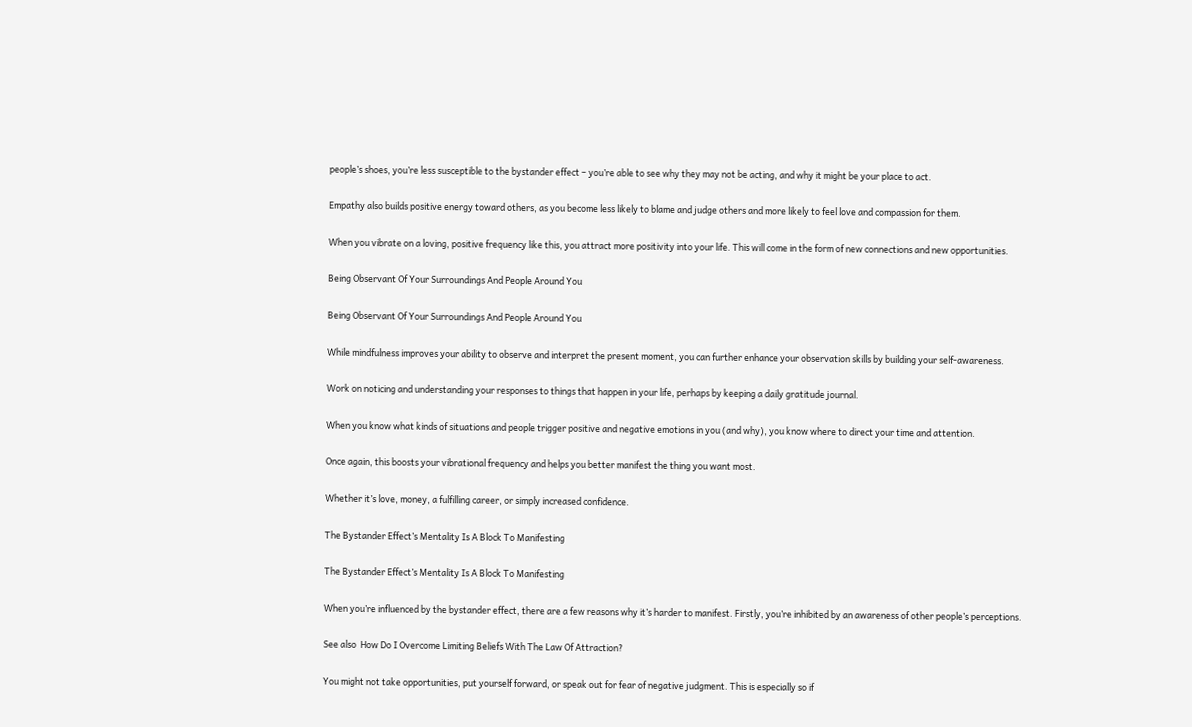people’s shoes, you’re less susceptible to the bystander effect – you’re able to see why they may not be acting, and why it might be your place to act.

Empathy also builds positive energy toward others, as you become less likely to blame and judge others and more likely to feel love and compassion for them.

When you vibrate on a loving, positive frequency like this, you attract more positivity into your life. This will come in the form of new connections and new opportunities.

Being Observant Of Your Surroundings And People Around You

Being Observant Of Your Surroundings And People Around You

While mindfulness improves your ability to observe and interpret the present moment, you can further enhance your observation skills by building your self-awareness.

Work on noticing and understanding your responses to things that happen in your life, perhaps by keeping a daily gratitude journal.

When you know what kinds of situations and people trigger positive and negative emotions in you (and why), you know where to direct your time and attention.

Once again, this boosts your vibrational frequency and helps you better manifest the thing you want most.

Whether it’s love, money, a fulfilling career, or simply increased confidence.

The Bystander Effect’s Mentality Is A Block To Manifesting

The Bystander Effect’s Mentality Is A Block To Manifesting

When you’re influenced by the bystander effect, there are a few reasons why it’s harder to manifest. Firstly, you’re inhibited by an awareness of other people’s perceptions.

See also  How Do I Overcome Limiting Beliefs With The Law Of Attraction?

You might not take opportunities, put yourself forward, or speak out for fear of negative judgment. This is especially so if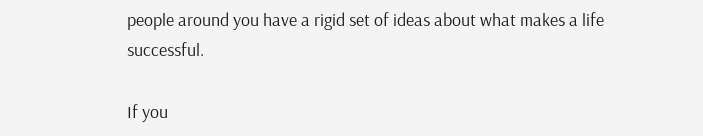people around you have a rigid set of ideas about what makes a life successful.

If you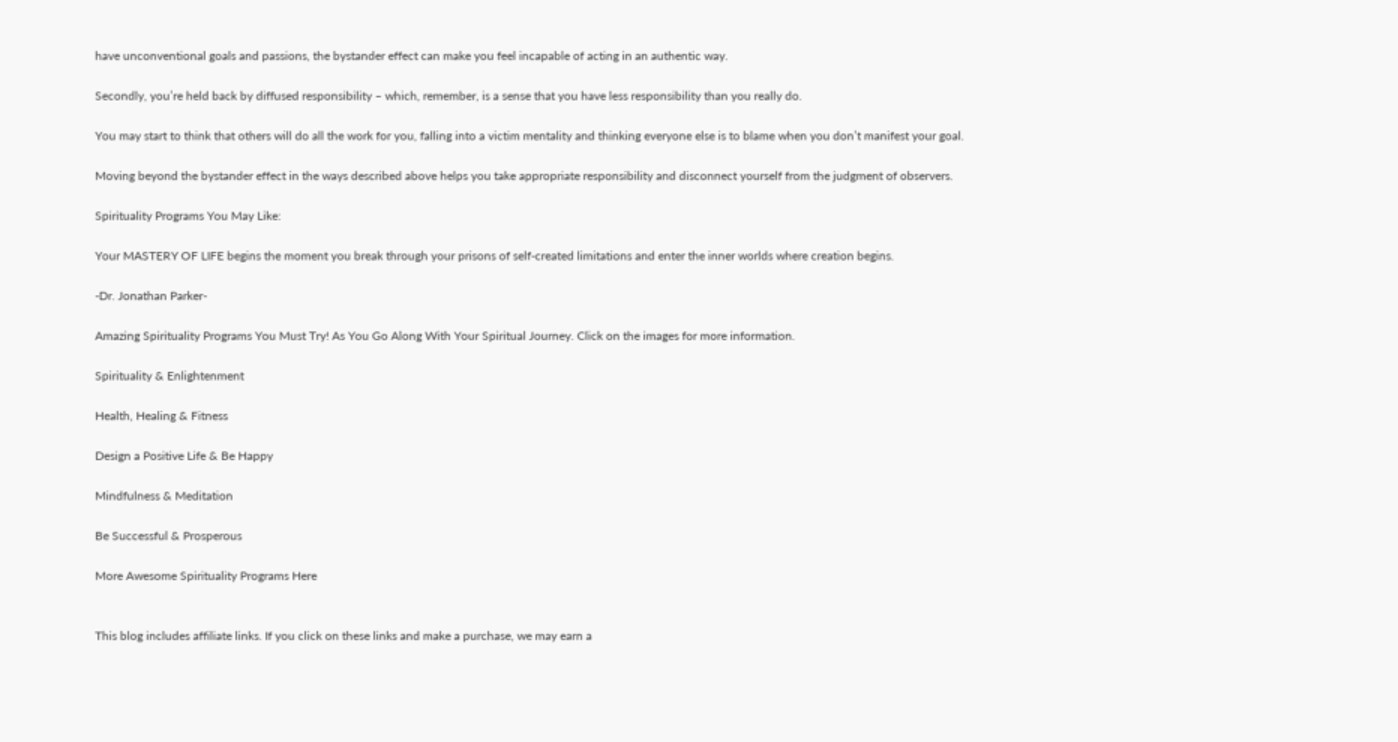have unconventional goals and passions, the bystander effect can make you feel incapable of acting in an authentic way.

Secondly, you’re held back by diffused responsibility – which, remember, is a sense that you have less responsibility than you really do.

You may start to think that others will do all the work for you, falling into a victim mentality and thinking everyone else is to blame when you don’t manifest your goal.

Moving beyond the bystander effect in the ways described above helps you take appropriate responsibility and disconnect yourself from the judgment of observers.

Spirituality Programs You May Like:

Your MASTERY OF LIFE begins the moment you break through your prisons of self-created limitations and enter the inner worlds where creation begins.

-Dr. Jonathan Parker-

Amazing Spirituality Programs You Must Try! As You Go Along With Your Spiritual Journey. Click on the images for more information.

Spirituality & Enlightenment

Health, Healing & Fitness

Design a Positive Life & Be Happy

Mindfulness & Meditation

Be Successful & Prosperous

More Awesome Spirituality Programs Here


This blog includes affiliate links. If you click on these links and make a purchase, we may earn a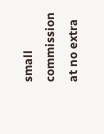small commission at no extra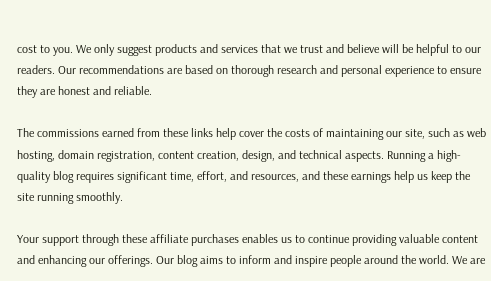cost to you. We only suggest products and services that we trust and believe will be helpful to our readers. Our recommendations are based on thorough research and personal experience to ensure they are honest and reliable.

The commissions earned from these links help cover the costs of maintaining our site, such as web hosting, domain registration, content creation, design, and technical aspects. Running a high-quality blog requires significant time, effort, and resources, and these earnings help us keep the site running smoothly.

Your support through these affiliate purchases enables us to continue providing valuable content and enhancing our offerings. Our blog aims to inform and inspire people around the world. We are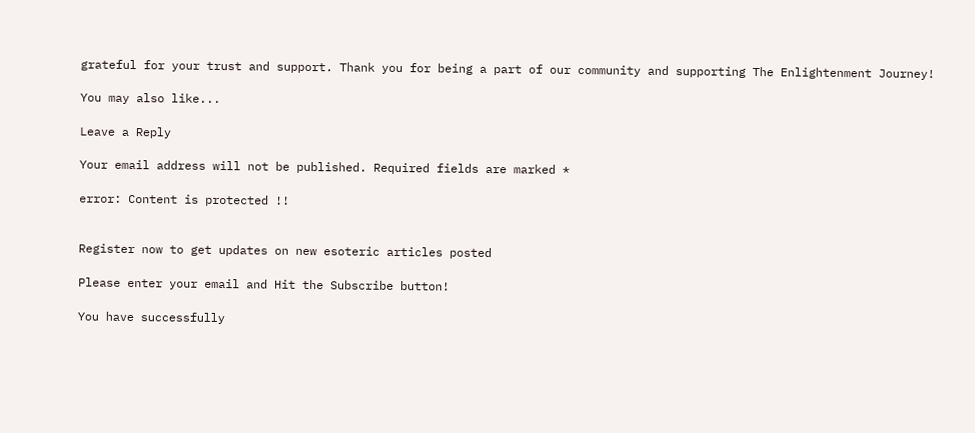grateful for your trust and support. Thank you for being a part of our community and supporting The Enlightenment Journey!

You may also like...

Leave a Reply

Your email address will not be published. Required fields are marked *

error: Content is protected !!


Register now to get updates on new esoteric articles posted

Please enter your email and Hit the Subscribe button!

You have successfully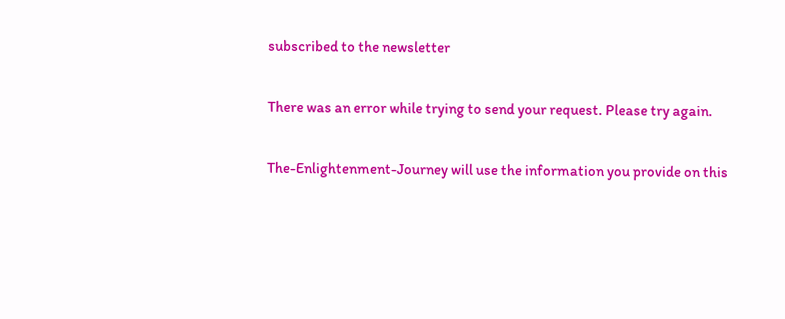subscribed to the newsletter

There was an error while trying to send your request. Please try again.

The-Enlightenment-Journey will use the information you provide on this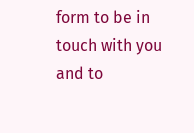form to be in touch with you and to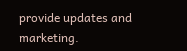provide updates and marketing.